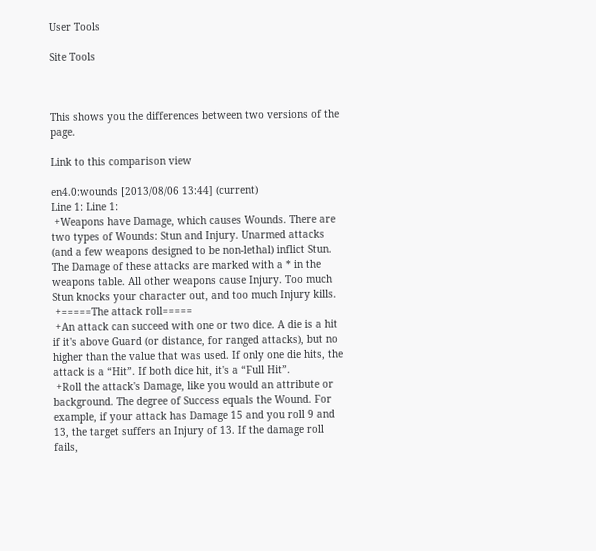User Tools

Site Tools



This shows you the differences between two versions of the page.

Link to this comparison view

en4.0:wounds [2013/08/06 13:44] (current)
Line 1: Line 1:
 +Weapons have Damage, which causes Wounds. There are two types of Wounds: Stun and Injury. Unarmed attacks (and a few weapons designed to be non-lethal) inflict Stun. The Damage of these attacks are marked with a * in the weapons table. All other weapons cause Injury. Too much Stun knocks your character out, and too much Injury kills.
 +=====The attack roll=====
 +An attack can succeed with one or two dice. A die is a hit if it's above Guard (or distance, for ranged attacks), but no higher than the value that was used. If only one die hits, the attack is a “Hit”. If both dice hit, it's a “Full Hit”.
 +Roll the attack's Damage, like you would an attribute or background. The degree of Success equals the Wound. For example, if your attack has Damage 15 and you roll 9 and 13, the target suffers an Injury of 13. If the damage roll fails,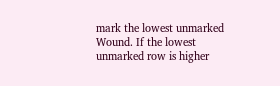mark the lowest unmarked Wound. If the lowest unmarked row is higher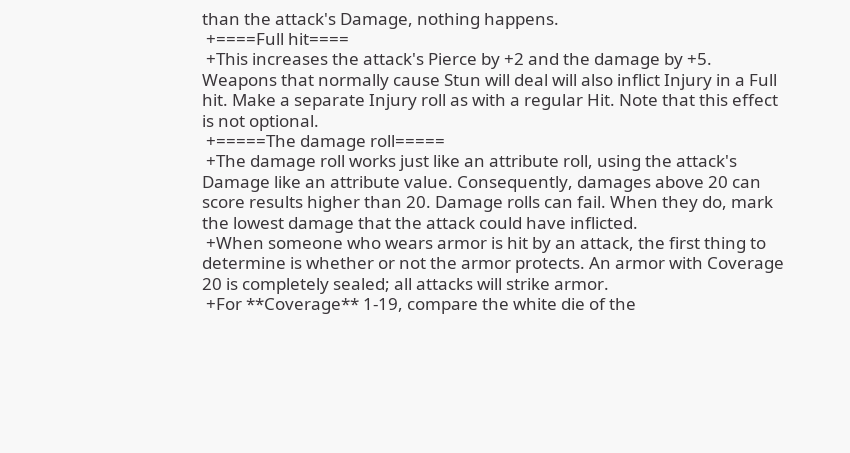than the attack's Damage, nothing happens.
 +====Full hit====
 +This increases the attack's Pierce by +2 and the damage by +5. Weapons that normally cause Stun will deal will also inflict Injury in a Full hit. Make a separate Injury roll as with a regular Hit. Note that this effect is not optional.
 +=====The damage roll=====
 +The damage roll works just like an attribute roll, using the attack's Damage like an attribute value. Consequently, damages above 20 can score results higher than 20. Damage rolls can fail. When they do, mark the lowest damage that the attack could have inflicted.
 +When someone who wears armor is hit by an attack, the first thing to determine is whether or not the armor protects. An armor with Coverage 20 is completely sealed; all attacks will strike armor.
 +For **Coverage** 1-19, compare the white die of the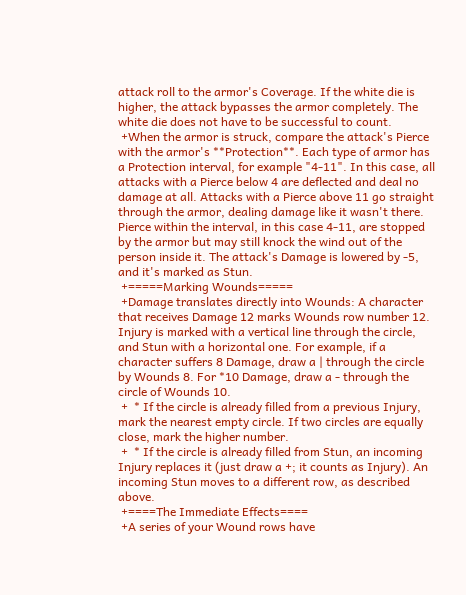attack roll to the armor's Coverage. If the white die is higher, the attack bypasses the armor completely. The white die does not have to be successful to count.
 +When the armor is struck, compare the attack's Pierce with the armor's **Protection**. Each type of armor has a Protection interval, for example "4-11". In this case, all attacks with a Pierce below 4 are deflected and deal no damage at all. Attacks with a Pierce above 11 go straight through the armor, dealing damage like it wasn't there. Pierce within the interval, in this case 4-11, are stopped by the armor but may still knock the wind out of the person inside it. The attack's Damage is lowered by -5, and it's marked as Stun.
 +=====Marking Wounds=====
 +Damage translates directly into Wounds: A character that receives Damage 12 marks Wounds row number 12. Injury is marked with a vertical line through the circle, and Stun with a horizontal one. For example, if a character suffers 8 Damage, draw a | through the circle by Wounds 8. For *10 Damage, draw a - through the circle of Wounds 10.
 +  * If the circle is already filled from a previous Injury, mark the nearest empty circle. If two circles are equally close, mark the higher number.
 +  * If the circle is already filled from Stun, an incoming Injury replaces it (just draw a +; it counts as Injury). An incoming Stun moves to a different row, as described above.
 +====The Immediate Effects====
 +A series of your Wound rows have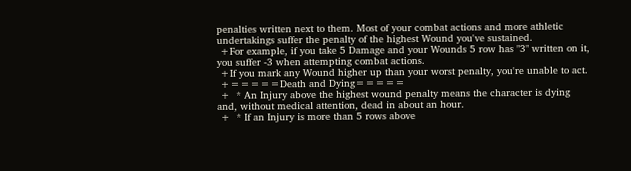penalties written next to them. Most of your combat actions and more athletic undertakings suffer the penalty of the highest Wound you've sustained.
 +For example, if you take 5 Damage and your Wounds 5 row has "3" written on it, you suffer -3 when attempting combat actions.
 +If you mark any Wound higher up than your worst penalty, you're unable to act.
 +=====Death and Dying=====
 +  * An Injury above the highest wound penalty means the character is dying and, without medical attention, dead in about an hour.
 +  * If an Injury is more than 5 rows above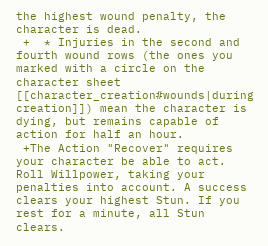the highest wound penalty, the character is dead.
 +  * Injuries in the second and fourth wound rows (the ones you marked with a circle on the character sheet [[character_creation#wounds|during creation]]) mean the character is dying, but remains capable of action for half an hour.
 +The Action "Recover" requires your character be able to act. Roll Willpower, taking your penalties into account. A success clears your highest Stun. If you rest for a minute, all Stun clears.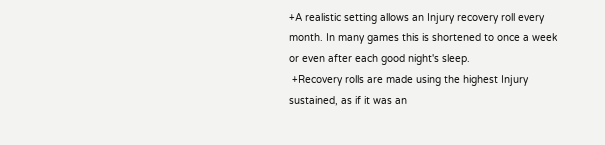+A realistic setting allows an Injury recovery roll every month. In many games this is shortened to once a week or even after each good night's sleep.
 +Recovery rolls are made using the highest Injury sustained, as if it was an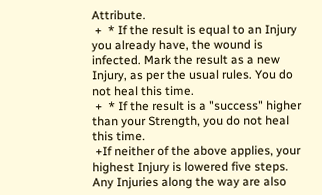Attribute.
 +  * If the result is equal to an Injury you already have, the wound is infected. Mark the result as a new Injury, as per the usual rules. You do not heal this time.
 +  * If the result is a "success" higher than your Strength, you do not heal this time.
 +If neither of the above applies, your highest Injury is lowered five steps. Any Injuries along the way are also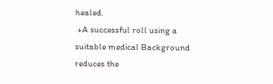healed.
 +A successful roll using a suitable medical Background reduces the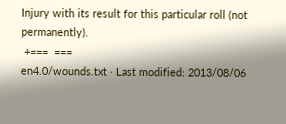Injury with its result for this particular roll (not permanently).
 +===  ===
en4.0/wounds.txt · Last modified: 2013/08/06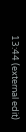13:44 (external edit)